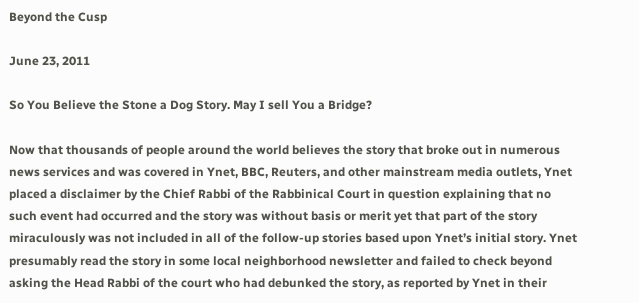Beyond the Cusp

June 23, 2011

So You Believe the Stone a Dog Story. May I sell You a Bridge?

Now that thousands of people around the world believes the story that broke out in numerous news services and was covered in Ynet, BBC, Reuters, and other mainstream media outlets, Ynet placed a disclaimer by the Chief Rabbi of the Rabbinical Court in question explaining that no such event had occurred and the story was without basis or merit yet that part of the story miraculously was not included in all of the follow-up stories based upon Ynet’s initial story. Ynet presumably read the story in some local neighborhood newsletter and failed to check beyond asking the Head Rabbi of the court who had debunked the story, as reported by Ynet in their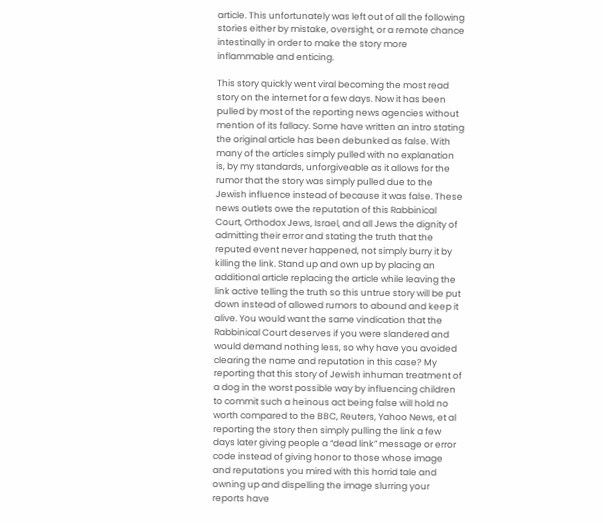article. This unfortunately was left out of all the following stories either by mistake, oversight, or a remote chance intestinally in order to make the story more inflammable and enticing.

This story quickly went viral becoming the most read story on the internet for a few days. Now it has been pulled by most of the reporting news agencies without mention of its fallacy. Some have written an intro stating the original article has been debunked as false. With many of the articles simply pulled with no explanation is, by my standards, unforgiveable as it allows for the rumor that the story was simply pulled due to the Jewish influence instead of because it was false. These news outlets owe the reputation of this Rabbinical Court, Orthodox Jews, Israel, and all Jews the dignity of admitting their error and stating the truth that the reputed event never happened, not simply burry it by killing the link. Stand up and own up by placing an additional article replacing the article while leaving the link active telling the truth so this untrue story will be put down instead of allowed rumors to abound and keep it alive. You would want the same vindication that the Rabbinical Court deserves if you were slandered and would demand nothing less, so why have you avoided clearing the name and reputation in this case? My reporting that this story of Jewish inhuman treatment of a dog in the worst possible way by influencing children to commit such a heinous act being false will hold no worth compared to the BBC, Reuters, Yahoo News, et al reporting the story then simply pulling the link a few days later giving people a “dead link” message or error code instead of giving honor to those whose image and reputations you mired with this horrid tale and owning up and dispelling the image slurring your reports have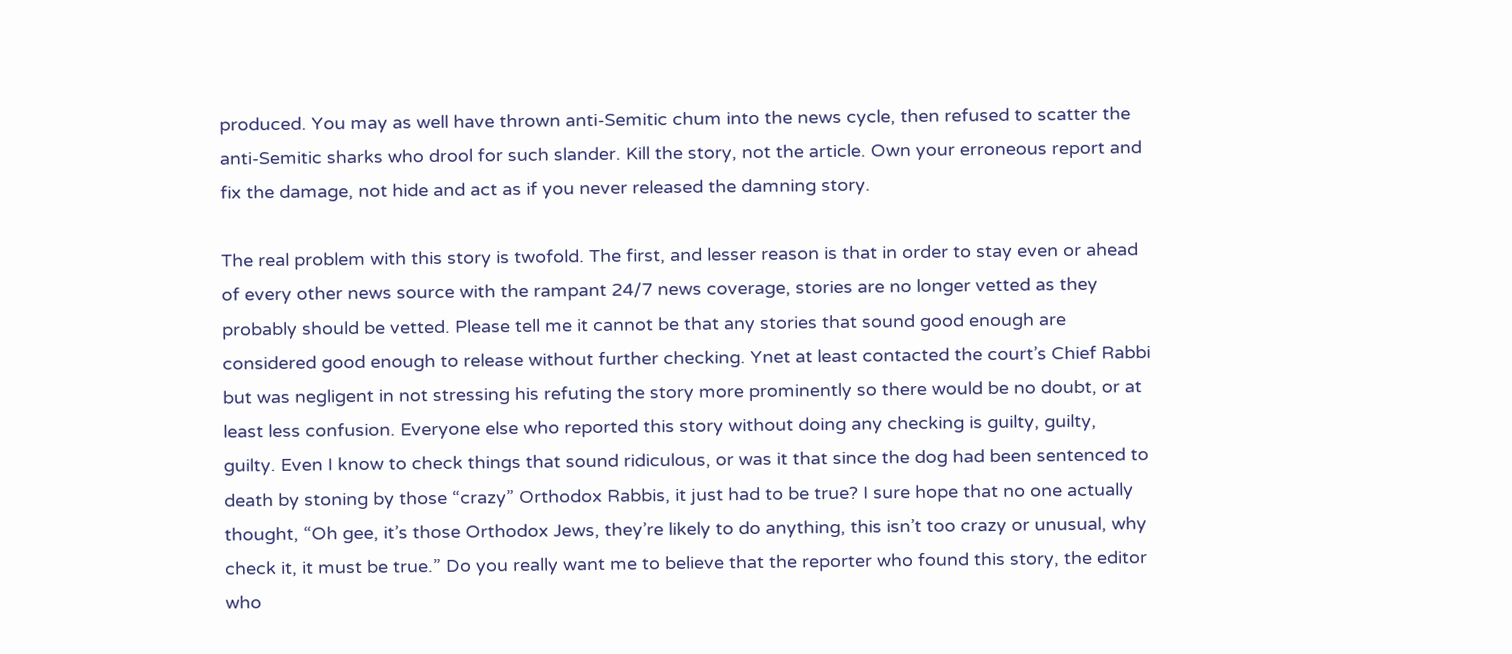produced. You may as well have thrown anti-Semitic chum into the news cycle, then refused to scatter the anti-Semitic sharks who drool for such slander. Kill the story, not the article. Own your erroneous report and fix the damage, not hide and act as if you never released the damning story.

The real problem with this story is twofold. The first, and lesser reason is that in order to stay even or ahead of every other news source with the rampant 24/7 news coverage, stories are no longer vetted as they probably should be vetted. Please tell me it cannot be that any stories that sound good enough are considered good enough to release without further checking. Ynet at least contacted the court’s Chief Rabbi but was negligent in not stressing his refuting the story more prominently so there would be no doubt, or at least less confusion. Everyone else who reported this story without doing any checking is guilty, guilty, guilty. Even I know to check things that sound ridiculous, or was it that since the dog had been sentenced to death by stoning by those “crazy” Orthodox Rabbis, it just had to be true? I sure hope that no one actually thought, “Oh gee, it’s those Orthodox Jews, they’re likely to do anything, this isn’t too crazy or unusual, why check it, it must be true.” Do you really want me to believe that the reporter who found this story, the editor who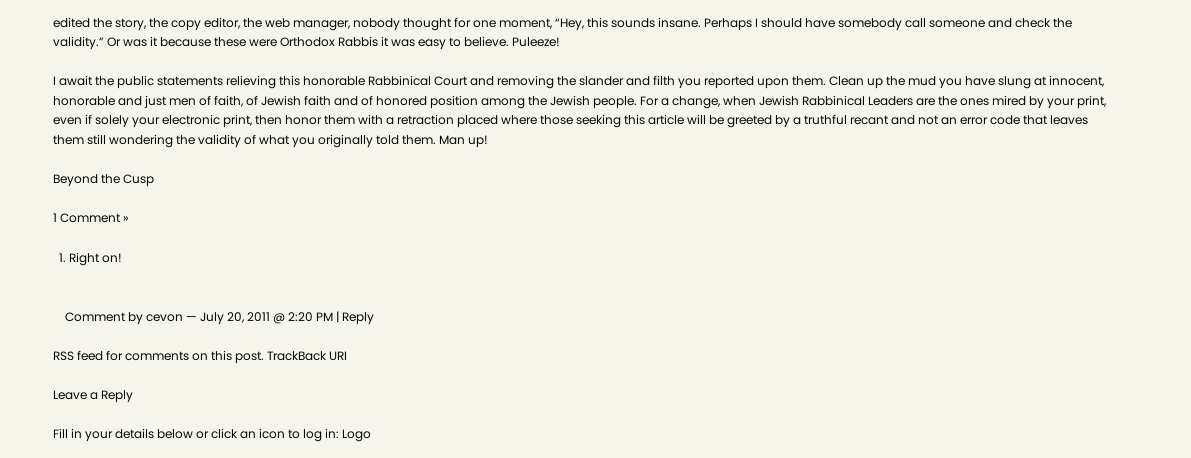edited the story, the copy editor, the web manager, nobody thought for one moment, “Hey, this sounds insane. Perhaps I should have somebody call someone and check the validity.” Or was it because these were Orthodox Rabbis it was easy to believe. Puleeze!

I await the public statements relieving this honorable Rabbinical Court and removing the slander and filth you reported upon them. Clean up the mud you have slung at innocent, honorable and just men of faith, of Jewish faith and of honored position among the Jewish people. For a change, when Jewish Rabbinical Leaders are the ones mired by your print, even if solely your electronic print, then honor them with a retraction placed where those seeking this article will be greeted by a truthful recant and not an error code that leaves them still wondering the validity of what you originally told them. Man up!

Beyond the Cusp

1 Comment »

  1. Right on!


    Comment by cevon — July 20, 2011 @ 2:20 PM | Reply

RSS feed for comments on this post. TrackBack URI

Leave a Reply

Fill in your details below or click an icon to log in: Logo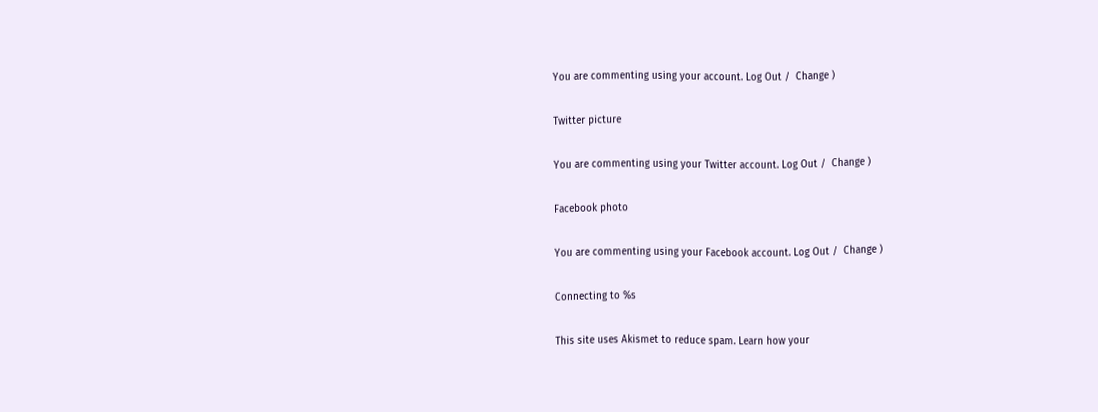You are commenting using your account. Log Out /  Change )

Twitter picture

You are commenting using your Twitter account. Log Out /  Change )

Facebook photo

You are commenting using your Facebook account. Log Out /  Change )

Connecting to %s

This site uses Akismet to reduce spam. Learn how your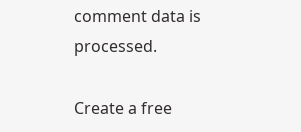comment data is processed.

Create a free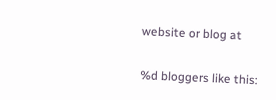website or blog at

%d bloggers like this: